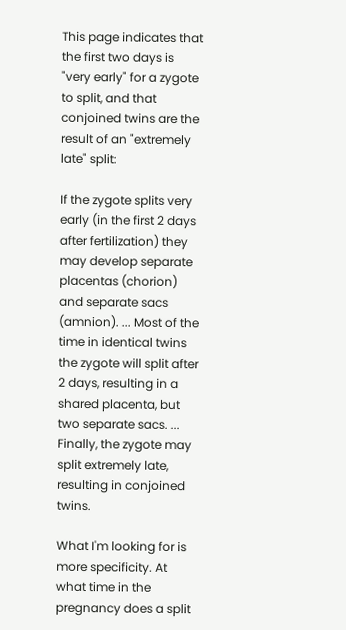This page indicates that the first two days is "very early" for a zygote to split, and that conjoined twins are the result of an "extremely late" split:

If the zygote splits very early (in the first 2 days after fertilization) they may develop separate placentas (chorion) and separate sacs (amnion). ... Most of the time in identical twins the zygote will split after 2 days, resulting in a shared placenta, but two separate sacs. ... Finally, the zygote may split extremely late, resulting in conjoined twins.

What I'm looking for is more specificity. At what time in the pregnancy does a split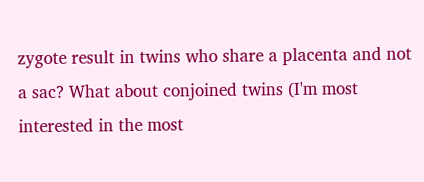zygote result in twins who share a placenta and not a sac? What about conjoined twins (I'm most interested in the most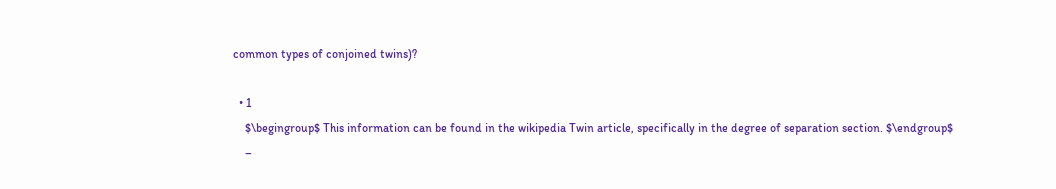common types of conjoined twins)?

  • 1
    $\begingroup$ This information can be found in the wikipedia Twin article, specifically in the degree of separation section. $\endgroup$
    –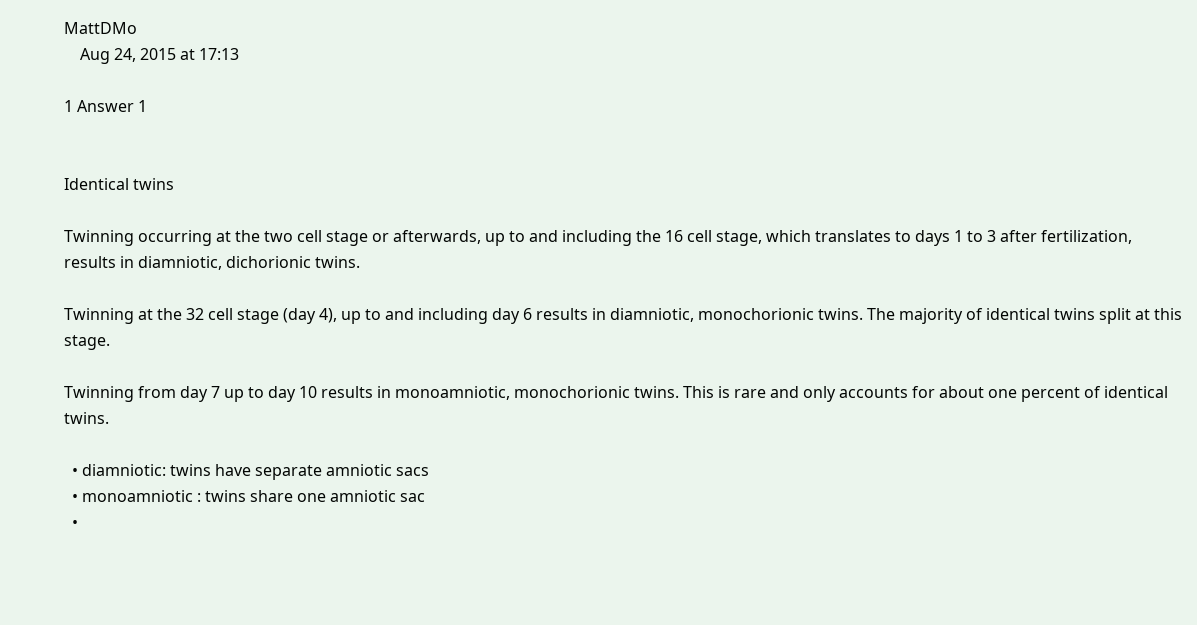MattDMo
    Aug 24, 2015 at 17:13

1 Answer 1


Identical twins

Twinning occurring at the two cell stage or afterwards, up to and including the 16 cell stage, which translates to days 1 to 3 after fertilization, results in diamniotic, dichorionic twins.

Twinning at the 32 cell stage (day 4), up to and including day 6 results in diamniotic, monochorionic twins. The majority of identical twins split at this stage.

Twinning from day 7 up to day 10 results in monoamniotic, monochorionic twins. This is rare and only accounts for about one percent of identical twins.

  • diamniotic: twins have separate amniotic sacs
  • monoamniotic : twins share one amniotic sac
  •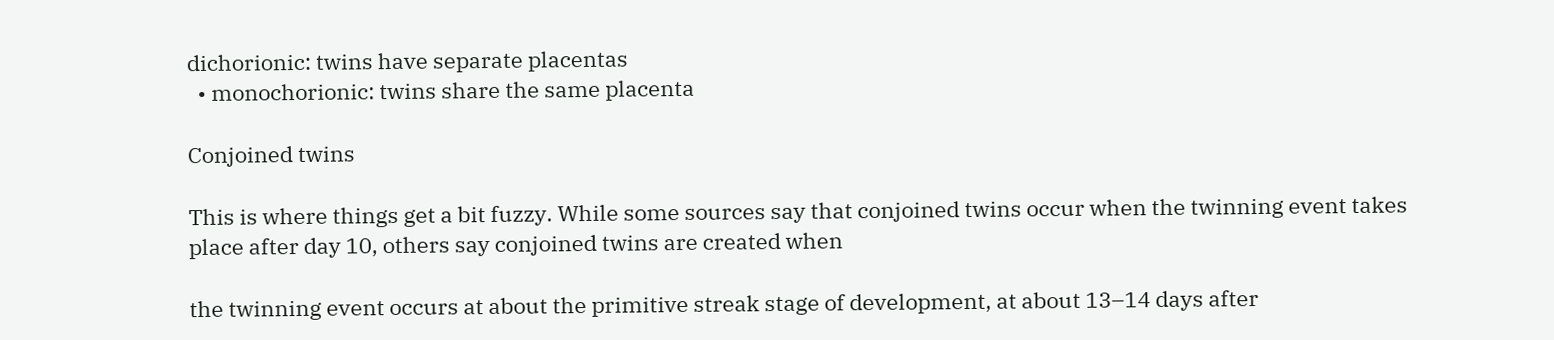dichorionic: twins have separate placentas
  • monochorionic: twins share the same placenta

Conjoined twins

This is where things get a bit fuzzy. While some sources say that conjoined twins occur when the twinning event takes place after day 10, others say conjoined twins are created when

the twinning event occurs at about the primitive streak stage of development, at about 13–14 days after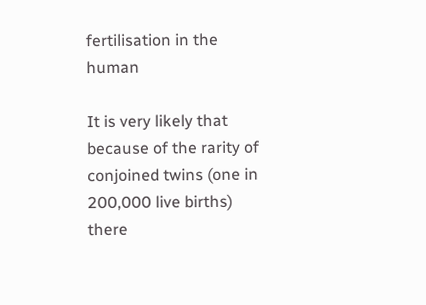fertilisation in the human

It is very likely that because of the rarity of conjoined twins (one in 200,000 live births) there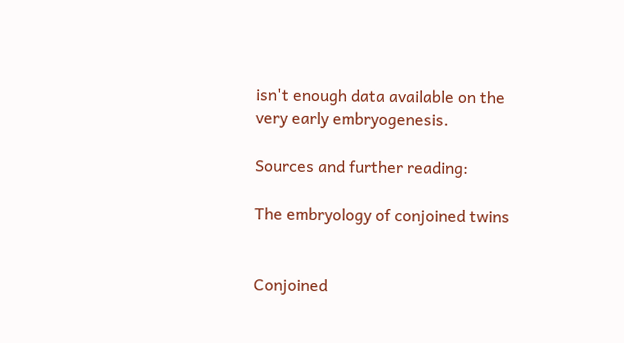isn't enough data available on the very early embryogenesis.

Sources and further reading:

The embryology of conjoined twins


Conjoined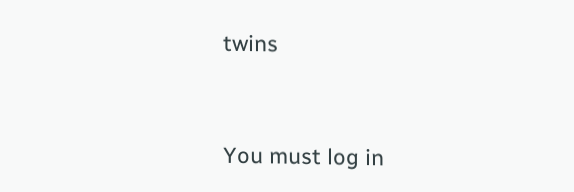twins


You must log in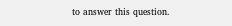to answer this question.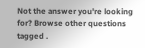Not the answer you're looking for? Browse other questions tagged .